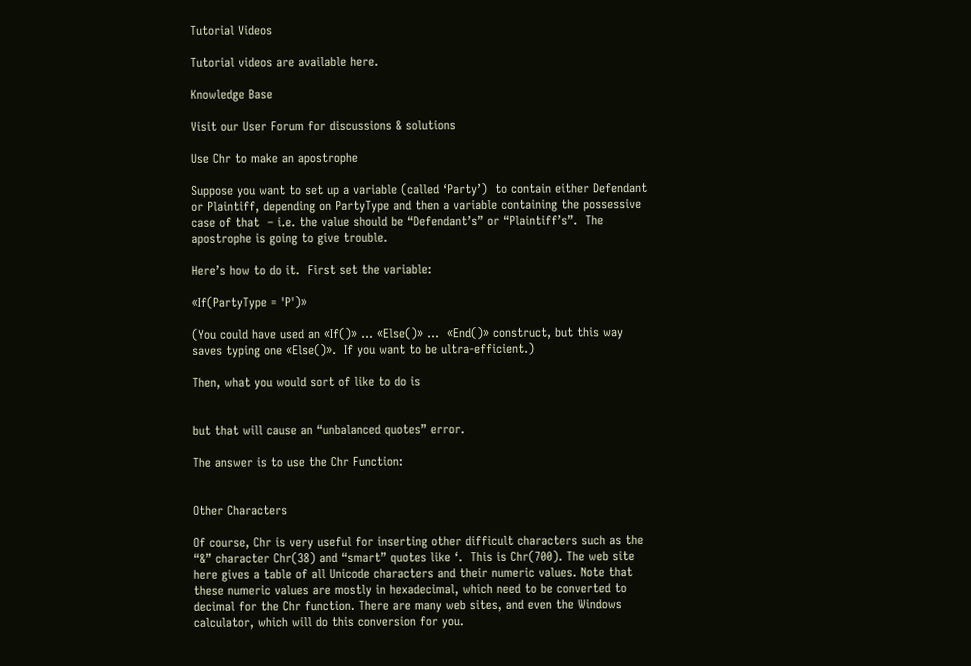Tutorial Videos

Tutorial videos are available here.

Knowledge Base

Visit our User Forum for discussions & solutions

Use Chr to make an apostrophe

Suppose you want to set up a variable (called ‘Party’)  to contain either Defendant or Plaintiff, depending on PartyType and then a variable containing the possessive case of that  – i.e. the value should be “Defendant’s” or “Plaintiff’s”.  The apostrophe is going to give trouble.

Here’s how to do it.  First set the variable:

«If(PartyType = 'P')»

(You could have used an «If()» … «Else()» …  «End()» construct, but this way saves typing one «Else()».  If you want to be ultra-efficient.)

Then, what you would sort of like to do is


but that will cause an “unbalanced quotes” error.

The answer is to use the Chr Function:


Other Characters

Of course, Chr is very useful for inserting other difficult characters such as the “&” character Chr(38) and “smart” quotes like ‘.  This is Chr(700). The web site here gives a table of all Unicode characters and their numeric values. Note that these numeric values are mostly in hexadecimal, which need to be converted to decimal for the Chr function. There are many web sites, and even the Windows calculator, which will do this conversion for you.